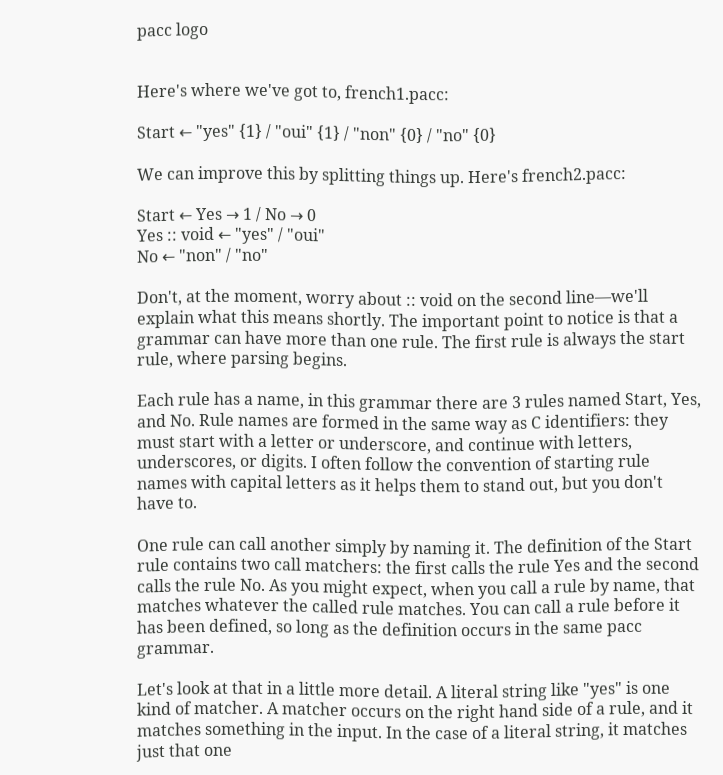pacc logo


Here's where we've got to, french1.pacc:

Start ← "yes" {1} / "oui" {1} / "non" {0} / "no" {0}

We can improve this by splitting things up. Here's french2.pacc:

Start ← Yes → 1 / No → 0
Yes :: void ← "yes" / "oui"
No ← "non" / "no"

Don't, at the moment, worry about :: void on the second line—we'll explain what this means shortly. The important point to notice is that a grammar can have more than one rule. The first rule is always the start rule, where parsing begins.

Each rule has a name, in this grammar there are 3 rules named Start, Yes, and No. Rule names are formed in the same way as C identifiers: they must start with a letter or underscore, and continue with letters, underscores, or digits. I often follow the convention of starting rule names with capital letters as it helps them to stand out, but you don't have to.

One rule can call another simply by naming it. The definition of the Start rule contains two call matchers: the first calls the rule Yes and the second calls the rule No. As you might expect, when you call a rule by name, that matches whatever the called rule matches. You can call a rule before it has been defined, so long as the definition occurs in the same pacc grammar.

Let's look at that in a little more detail. A literal string like "yes" is one kind of matcher. A matcher occurs on the right hand side of a rule, and it matches something in the input. In the case of a literal string, it matches just that one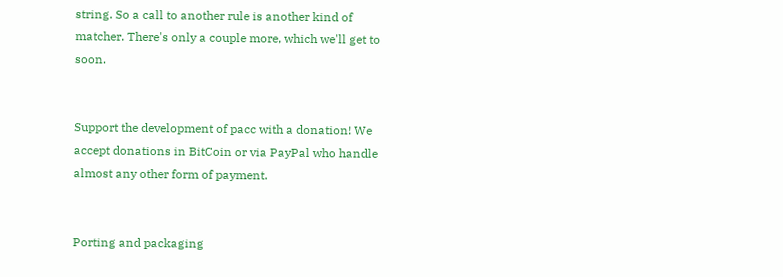string. So a call to another rule is another kind of matcher. There's only a couple more, which we'll get to soon.


Support the development of pacc with a donation! We accept donations in BitCoin or via PayPal who handle almost any other form of payment.


Porting and packaging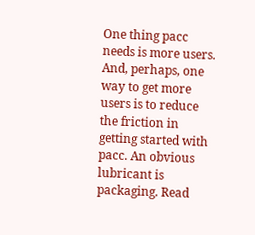One thing pacc needs is more users. And, perhaps, one way to get more users is to reduce the friction in getting started with pacc. An obvious lubricant is packaging. Read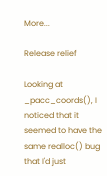More...

Release relief

Looking at _pacc_coords(), I noticed that it seemed to have the same realloc() bug that I'd just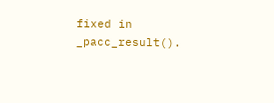fixed in _pacc_result().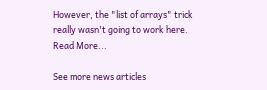However, the "list of arrays" trick really wasn't going to work here. Read More...

See more news articles